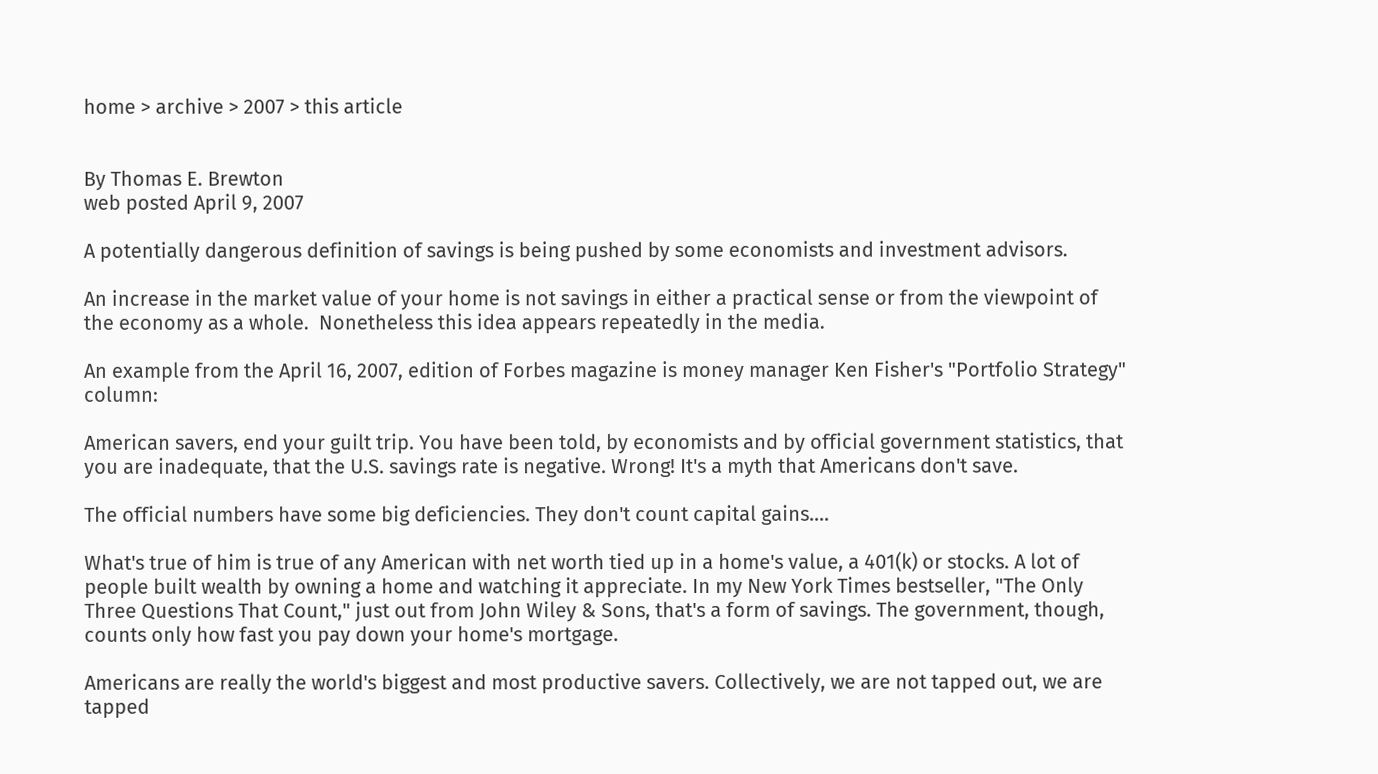home > archive > 2007 > this article


By Thomas E. Brewton
web posted April 9, 2007

A potentially dangerous definition of savings is being pushed by some economists and investment advisors.

An increase in the market value of your home is not savings in either a practical sense or from the viewpoint of the economy as a whole.  Nonetheless this idea appears repeatedly in the media.

An example from the April 16, 2007, edition of Forbes magazine is money manager Ken Fisher's "Portfolio Strategy" column:

American savers, end your guilt trip. You have been told, by economists and by official government statistics, that you are inadequate, that the U.S. savings rate is negative. Wrong! It's a myth that Americans don't save.

The official numbers have some big deficiencies. They don't count capital gains....

What's true of him is true of any American with net worth tied up in a home's value, a 401(k) or stocks. A lot of people built wealth by owning a home and watching it appreciate. In my New York Times bestseller, "The Only Three Questions That Count," just out from John Wiley & Sons, that's a form of savings. The government, though, counts only how fast you pay down your home's mortgage.

Americans are really the world's biggest and most productive savers. Collectively, we are not tapped out, we are tapped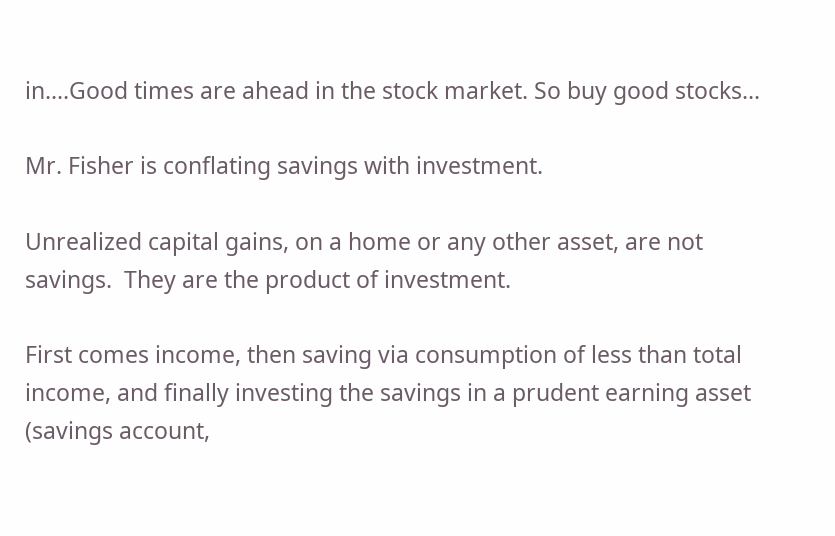in....Good times are ahead in the stock market. So buy good stocks...

Mr. Fisher is conflating savings with investment.

Unrealized capital gains, on a home or any other asset, are not savings.  They are the product of investment.

First comes income, then saving via consumption of less than total income, and finally investing the savings in a prudent earning asset (savings account,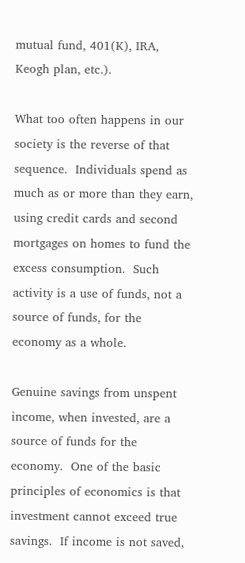mutual fund, 401(K), IRA, Keogh plan, etc.).

What too often happens in our society is the reverse of that sequence.  Individuals spend as much as or more than they earn, using credit cards and second mortgages on homes to fund the excess consumption.  Such activity is a use of funds, not a source of funds, for the economy as a whole.

Genuine savings from unspent income, when invested, are a source of funds for the economy.  One of the basic principles of economics is that investment cannot exceed true savings.  If income is not saved,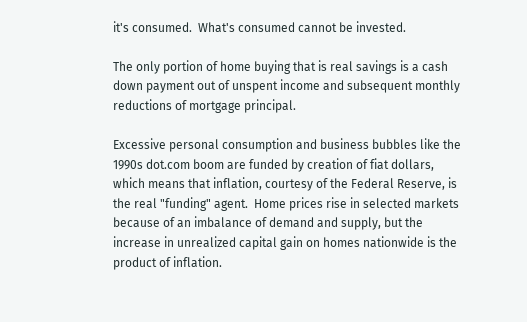it's consumed.  What's consumed cannot be invested.

The only portion of home buying that is real savings is a cash down payment out of unspent income and subsequent monthly reductions of mortgage principal.

Excessive personal consumption and business bubbles like the 1990s dot.com boom are funded by creation of fiat dollars, which means that inflation, courtesy of the Federal Reserve, is the real "funding" agent.  Home prices rise in selected markets because of an imbalance of demand and supply, but the increase in unrealized capital gain on homes nationwide is the product of inflation.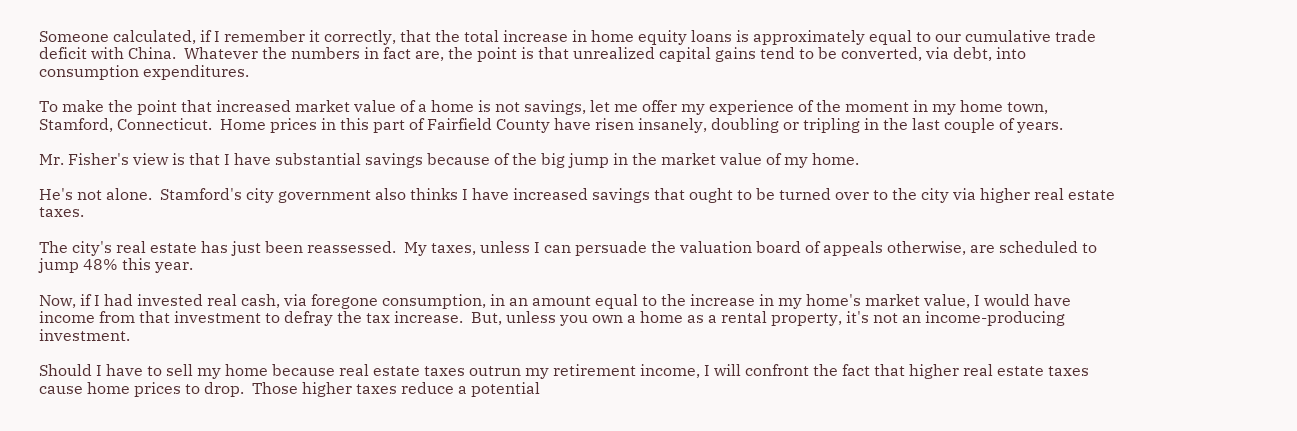Someone calculated, if I remember it correctly, that the total increase in home equity loans is approximately equal to our cumulative trade deficit with China.  Whatever the numbers in fact are, the point is that unrealized capital gains tend to be converted, via debt, into consumption expenditures.

To make the point that increased market value of a home is not savings, let me offer my experience of the moment in my home town, Stamford, Connecticut.  Home prices in this part of Fairfield County have risen insanely, doubling or tripling in the last couple of years.

Mr. Fisher's view is that I have substantial savings because of the big jump in the market value of my home.

He's not alone.  Stamford's city government also thinks I have increased savings that ought to be turned over to the city via higher real estate taxes.

The city's real estate has just been reassessed.  My taxes, unless I can persuade the valuation board of appeals otherwise, are scheduled to jump 48% this year.

Now, if I had invested real cash, via foregone consumption, in an amount equal to the increase in my home's market value, I would have income from that investment to defray the tax increase.  But, unless you own a home as a rental property, it's not an income-producing investment.

Should I have to sell my home because real estate taxes outrun my retirement income, I will confront the fact that higher real estate taxes cause home prices to drop.  Those higher taxes reduce a potential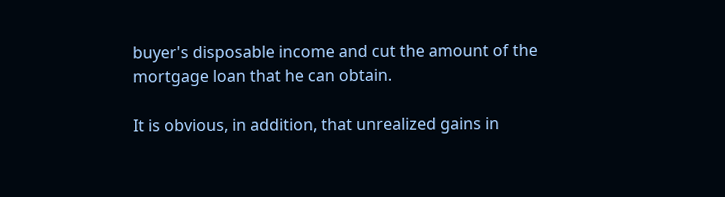buyer's disposable income and cut the amount of the mortgage loan that he can obtain.

It is obvious, in addition, that unrealized gains in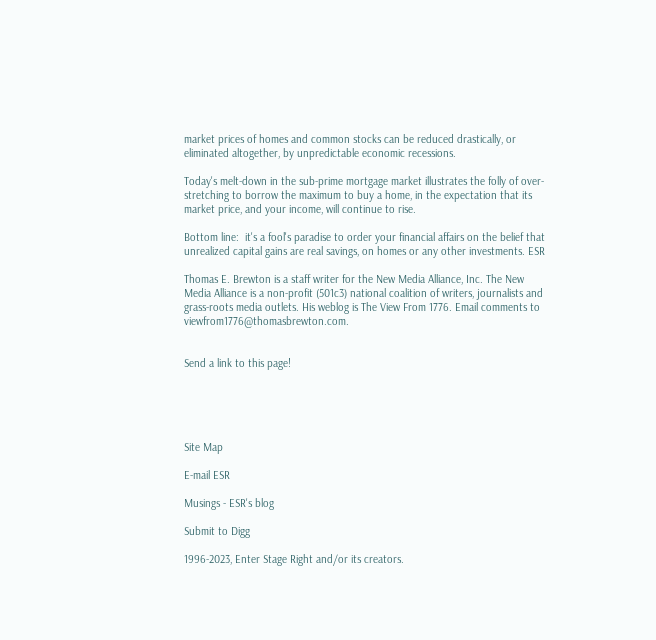market prices of homes and common stocks can be reduced drastically, or eliminated altogether, by unpredictable economic recessions.

Today's melt-down in the sub-prime mortgage market illustrates the folly of over-stretching to borrow the maximum to buy a home, in the expectation that its market price, and your income, will continue to rise.

Bottom line:  it's a fool's paradise to order your financial affairs on the belief that unrealized capital gains are real savings, on homes or any other investments. ESR

Thomas E. Brewton is a staff writer for the New Media Alliance, Inc. The New Media Alliance is a non-profit (501c3) national coalition of writers, journalists and grass-roots media outlets. His weblog is The View From 1776. Email comments to viewfrom1776@thomasbrewton.com.


Send a link to this page!





Site Map

E-mail ESR

Musings - ESR's blog

Submit to Digg

1996-2023, Enter Stage Right and/or its creators.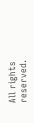All rights reserved.